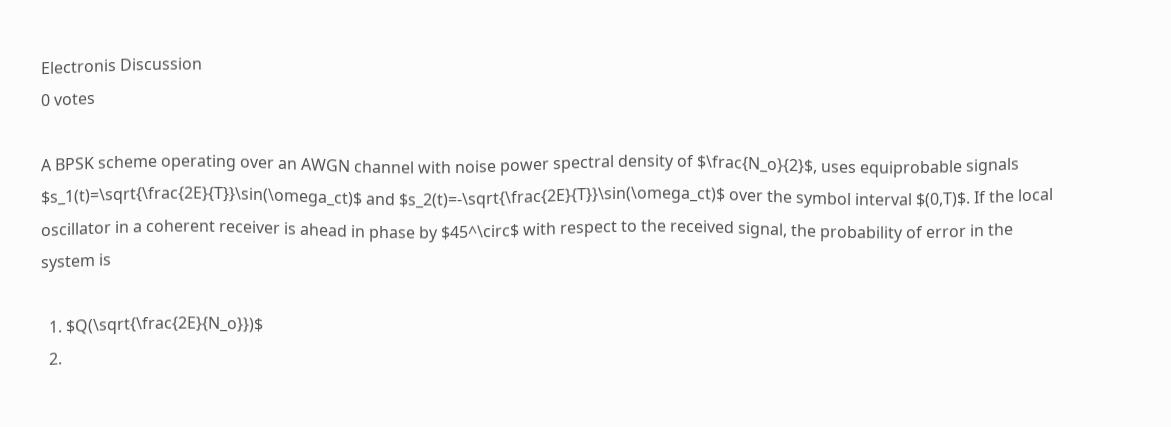Electronis Discussion
0 votes

A BPSK scheme operating over an AWGN channel with noise power spectral density of $\frac{N_o}{2}$, uses equiprobable signals $s_1(t)=\sqrt{\frac{2E}{T}}\sin(\omega_ct)$ and $s_2(t)=-\sqrt{\frac{2E}{T}}\sin(\omega_ct)$ over the symbol interval $(0,T)$. If the local oscillator in a coherent receiver is ahead in phase by $45^\circ$ with respect to the received signal, the probability of error in the system is

  1. $Q(\sqrt{\frac{2E}{N_o}})$
  2.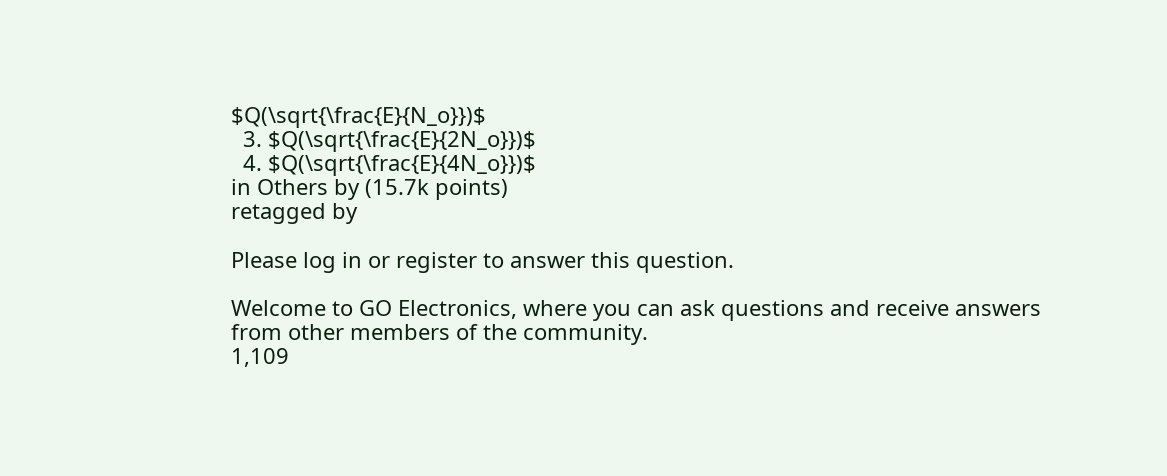$Q(\sqrt{\frac{E}{N_o}})$
  3. $Q(\sqrt{\frac{E}{2N_o}})$
  4. $Q(\sqrt{\frac{E}{4N_o}})$
in Others by (15.7k points)
retagged by

Please log in or register to answer this question.

Welcome to GO Electronics, where you can ask questions and receive answers from other members of the community.
1,109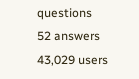questions
52 answers
43,029 users